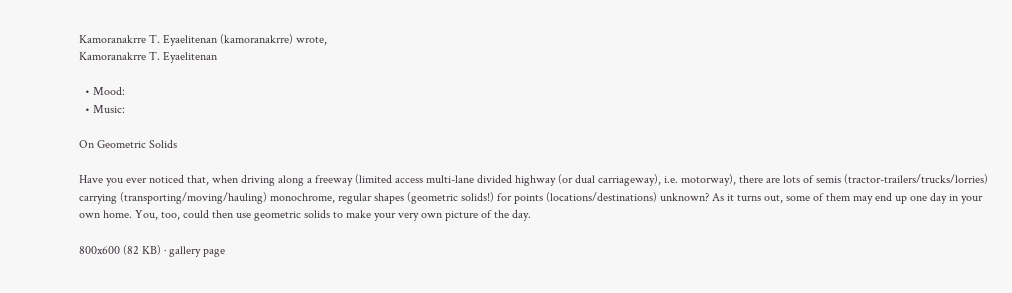Kamoranakrre T. Eyaelitenan (kamoranakrre) wrote,
Kamoranakrre T. Eyaelitenan

  • Mood:
  • Music:

On Geometric Solids

Have you ever noticed that, when driving along a freeway (limited access multi-lane divided highway (or dual carriageway), i.e. motorway), there are lots of semis (tractor-trailers/trucks/lorries) carrying (transporting/moving/hauling) monochrome, regular shapes (geometric solids!) for points (locations/destinations) unknown? As it turns out, some of them may end up one day in your own home. You, too, could then use geometric solids to make your very own picture of the day.

800x600 (82 KB) · gallery page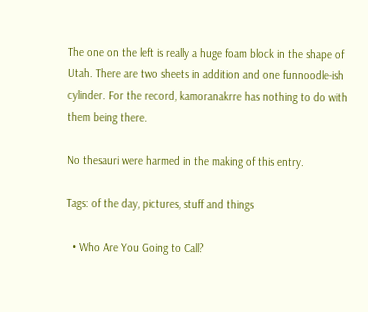The one on the left is really a huge foam block in the shape of Utah. There are two sheets in addition and one funnoodle-ish cylinder. For the record, kamoranakrre has nothing to do with them being there.

No thesauri were harmed in the making of this entry.

Tags: of the day, pictures, stuff and things

  • Who Are You Going to Call?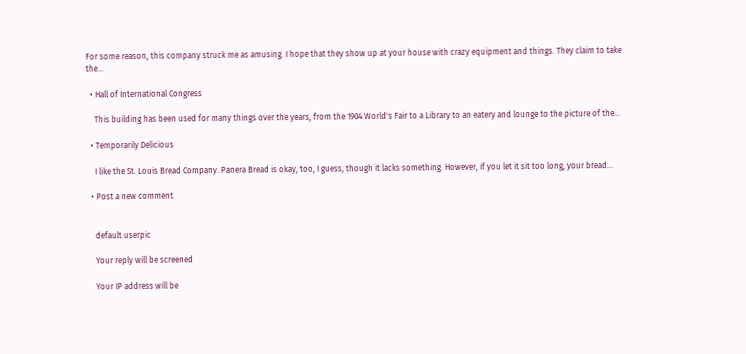For some reason, this company struck me as amusing. I hope that they show up at your house with crazy equipment and things. They claim to take the…

  • Hall of International Congress

    This building has been used for many things over the years, from the 1904 World's Fair to a Library to an eatery and lounge to the picture of the…

  • Temporarily Delicious

    I like the St. Louis Bread Company. Panera Bread is okay, too, I guess, though it lacks something. However, if you let it sit too long, your bread…

  • Post a new comment


    default userpic

    Your reply will be screened

    Your IP address will be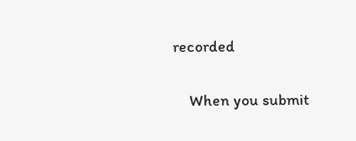recorded

    When you submit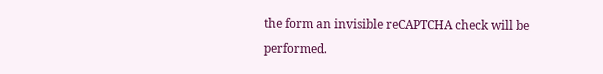the form an invisible reCAPTCHA check will be performed.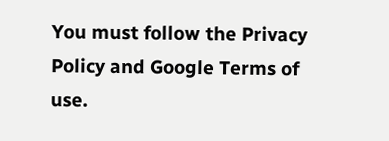You must follow the Privacy Policy and Google Terms of use.